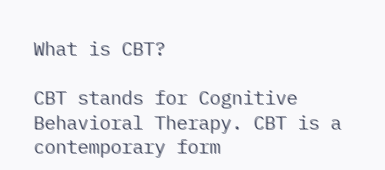What is CBT?

CBT stands for Cognitive Behavioral Therapy. CBT is a contemporary form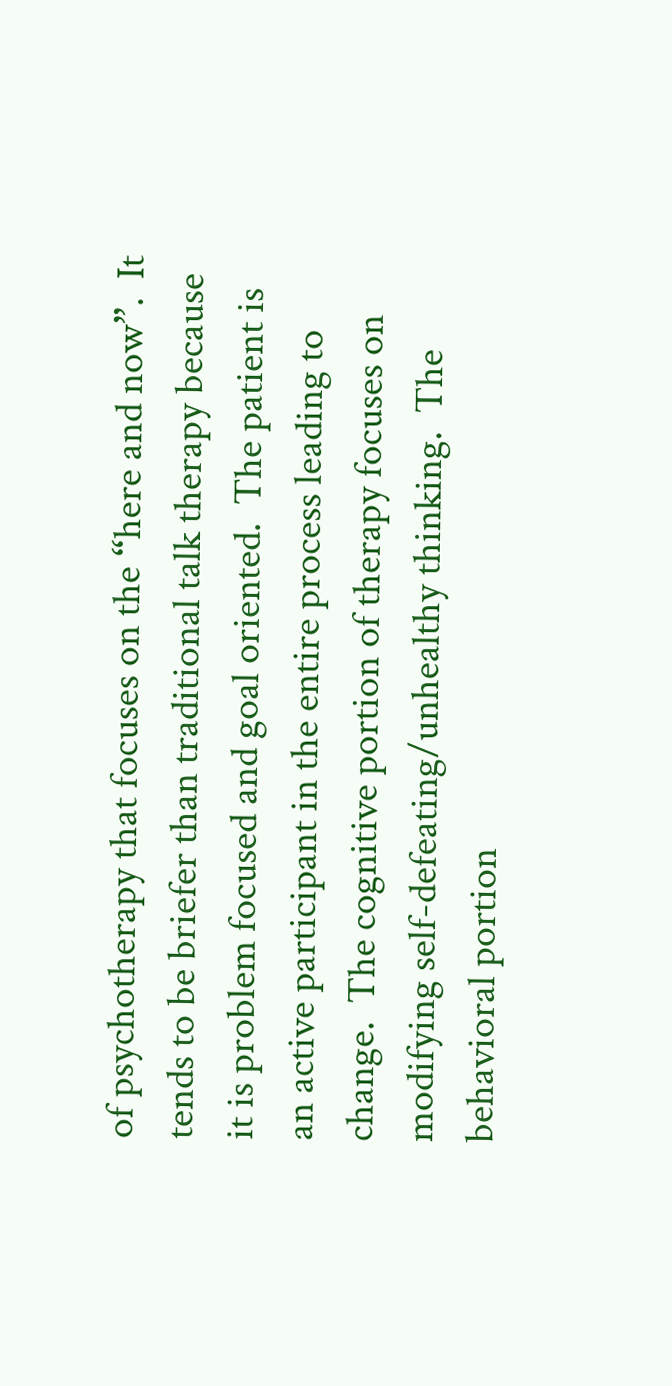of psychotherapy that focuses on the “here and now”.  It tends to be briefer than traditional talk therapy because it is problem focused and goal oriented.  The patient is an active participant in the entire process leading to change.  The cognitive portion of therapy focuses on modifying self-defeating/unhealthy thinking.  The behavioral portion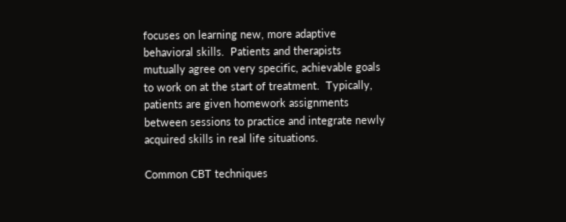focuses on learning new, more adaptive behavioral skills.  Patients and therapists mutually agree on very specific, achievable goals to work on at the start of treatment.  Typically, patients are given homework assignments between sessions to practice and integrate newly acquired skills in real life situations.

Common CBT techniques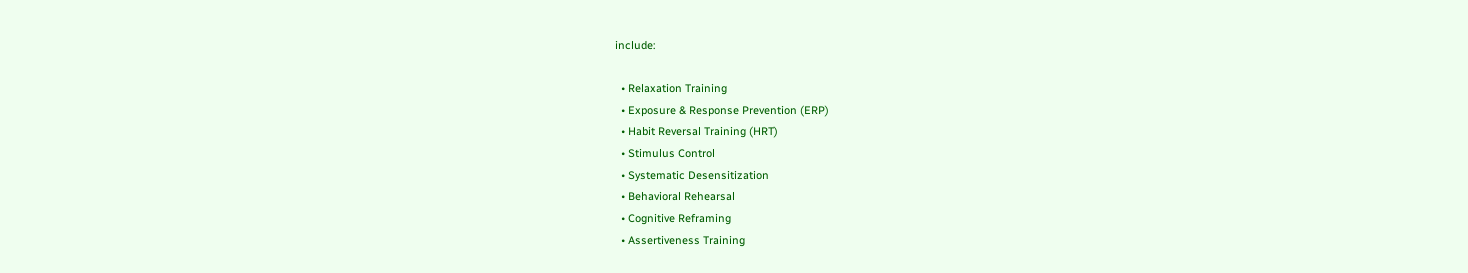include:

  • Relaxation Training
  • Exposure & Response Prevention (ERP)
  • Habit Reversal Training (HRT)
  • Stimulus Control
  • Systematic Desensitization
  • Behavioral Rehearsal
  • Cognitive Reframing
  • Assertiveness Training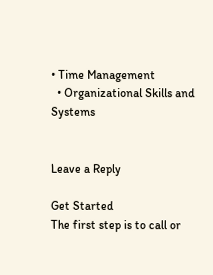• Time Management
  • Organizational Skills and Systems


Leave a Reply

Get Started
The first step is to call or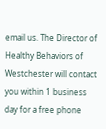email us. The Director of Healthy Behaviors of Westchester will contact you within 1 business day for a free phone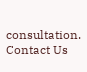consultation.
Contact Us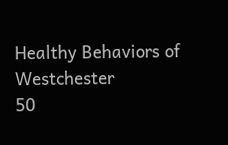Healthy Behaviors of Westchester
50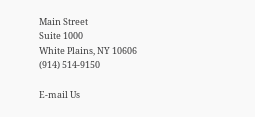Main Street
Suite 1000
White Plains, NY 10606
(914) 514-9150

E-mail Us